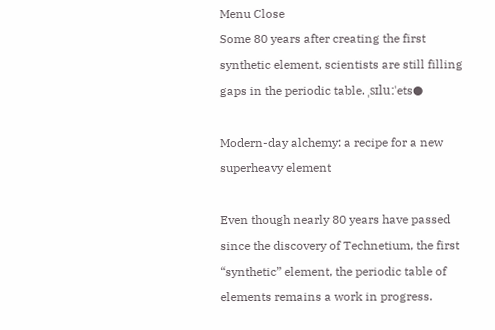Menu Close
Some 80 years after creating the first synthetic element, scientists are still filling gaps in the periodic table. ˌsɪluːˈets●

Modern-day alchemy: a recipe for a new superheavy element

Even though nearly 80 years have passed since the discovery of Technetium, the first “synthetic” element, the periodic table of elements remains a work in progress.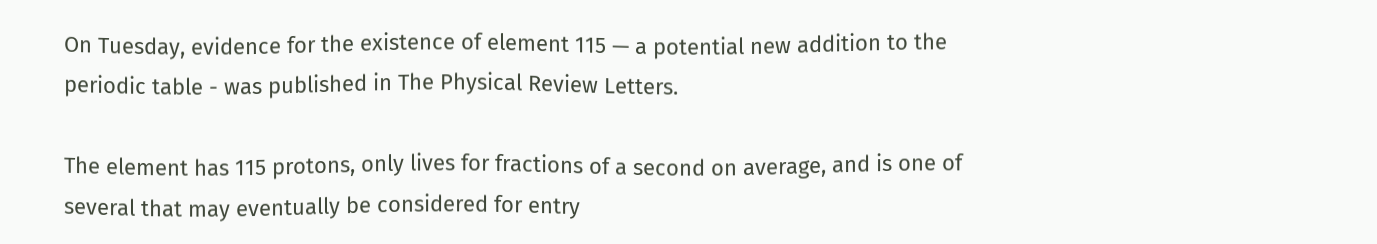On Tuesday, evidence for the existence of element 115 — a potential new addition to the periodic table - was published in The Physical Review Letters.

The element has 115 protons, only lives for fractions of a second on average, and is one of several that may eventually be considered for entry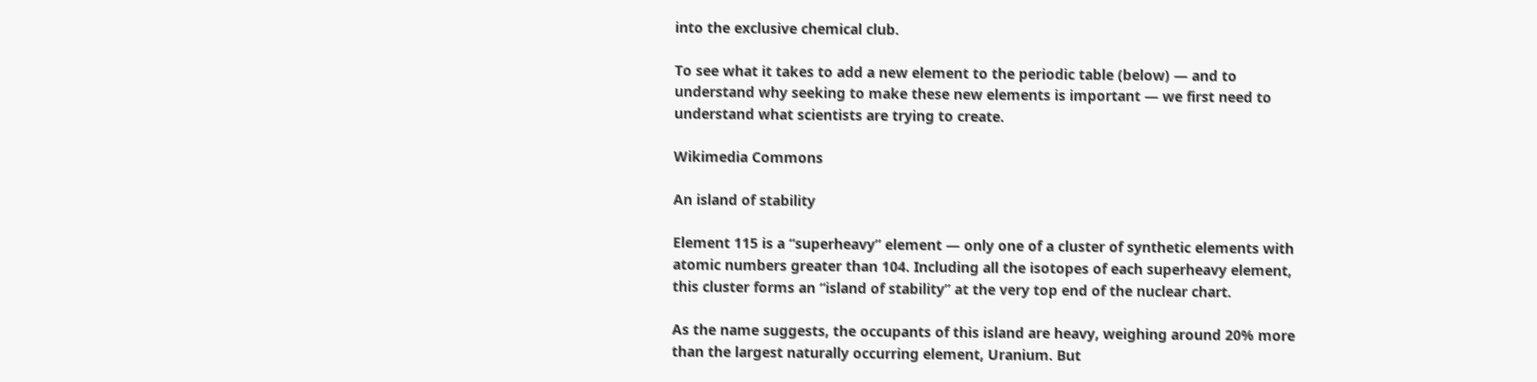into the exclusive chemical club.

To see what it takes to add a new element to the periodic table (below) — and to understand why seeking to make these new elements is important — we first need to understand what scientists are trying to create.

Wikimedia Commons

An island of stability

Element 115 is a “superheavy” element — only one of a cluster of synthetic elements with atomic numbers greater than 104. Including all the isotopes of each superheavy element, this cluster forms an “island of stability” at the very top end of the nuclear chart.

As the name suggests, the occupants of this island are heavy, weighing around 20% more than the largest naturally occurring element, Uranium. But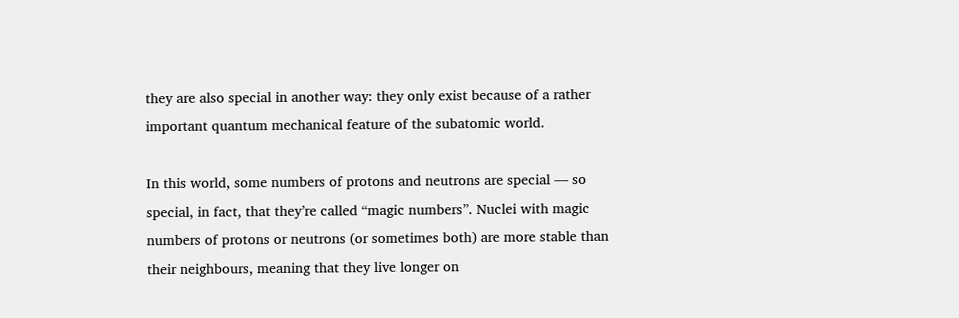they are also special in another way: they only exist because of a rather important quantum mechanical feature of the subatomic world.

In this world, some numbers of protons and neutrons are special — so special, in fact, that they’re called “magic numbers”. Nuclei with magic numbers of protons or neutrons (or sometimes both) are more stable than their neighbours, meaning that they live longer on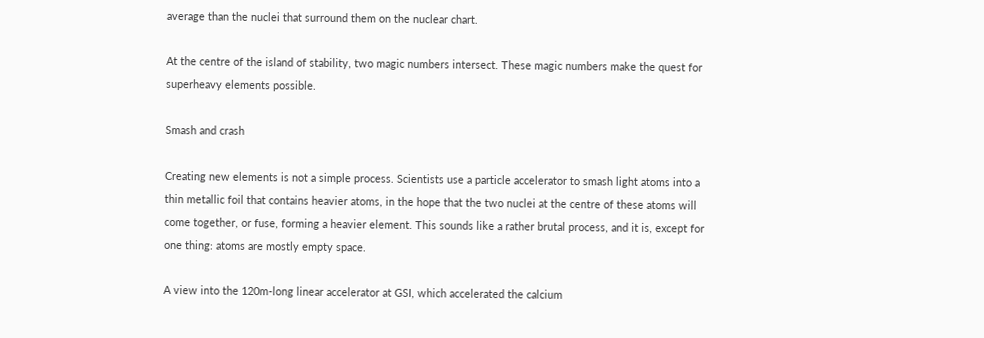average than the nuclei that surround them on the nuclear chart.

At the centre of the island of stability, two magic numbers intersect. These magic numbers make the quest for superheavy elements possible.

Smash and crash

Creating new elements is not a simple process. Scientists use a particle accelerator to smash light atoms into a thin metallic foil that contains heavier atoms, in the hope that the two nuclei at the centre of these atoms will come together, or fuse, forming a heavier element. This sounds like a rather brutal process, and it is, except for one thing: atoms are mostly empty space.

A view into the 120m-long linear accelerator at GSI, which accelerated the calcium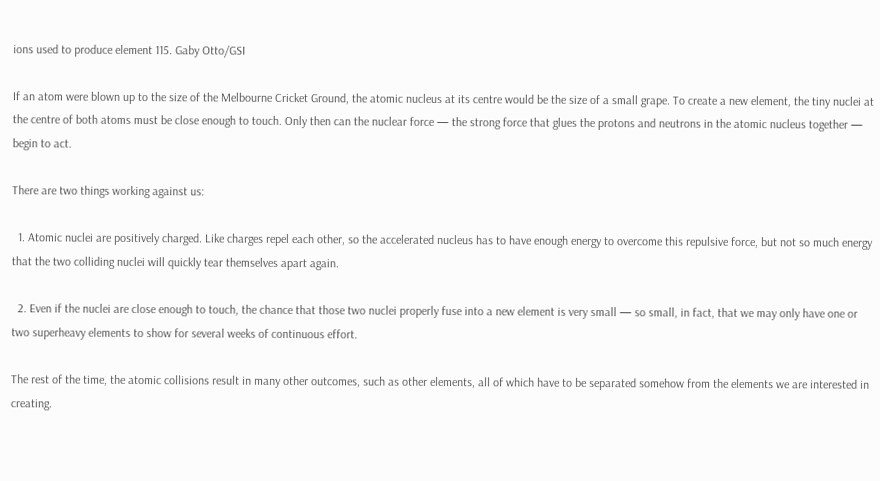ions used to produce element 115. Gaby Otto/GSI

If an atom were blown up to the size of the Melbourne Cricket Ground, the atomic nucleus at its centre would be the size of a small grape. To create a new element, the tiny nuclei at the centre of both atoms must be close enough to touch. Only then can the nuclear force — the strong force that glues the protons and neutrons in the atomic nucleus together — begin to act.

There are two things working against us:

  1. Atomic nuclei are positively charged. Like charges repel each other, so the accelerated nucleus has to have enough energy to overcome this repulsive force, but not so much energy that the two colliding nuclei will quickly tear themselves apart again.

  2. Even if the nuclei are close enough to touch, the chance that those two nuclei properly fuse into a new element is very small — so small, in fact, that we may only have one or two superheavy elements to show for several weeks of continuous effort.

The rest of the time, the atomic collisions result in many other outcomes, such as other elements, all of which have to be separated somehow from the elements we are interested in creating.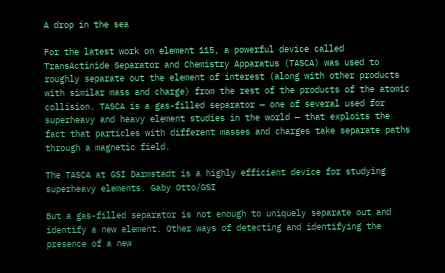A drop in the sea

For the latest work on element 115, a powerful device called TransActinide Separator and Chemistry Apparatus (TASCA) was used to roughly separate out the element of interest (along with other products with similar mass and charge) from the rest of the products of the atomic collision. TASCA is a gas-filled separator — one of several used for superheavy and heavy element studies in the world — that exploits the fact that particles with different masses and charges take separate paths through a magnetic field.

The TASCA at GSI Darmstadt is a highly efficient device for studying superheavy elements. Gaby Otto/GSI

But a gas-filled separator is not enough to uniquely separate out and identify a new element. Other ways of detecting and identifying the presence of a new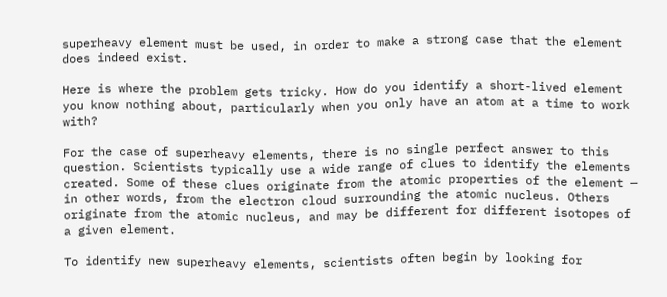superheavy element must be used, in order to make a strong case that the element does indeed exist.

Here is where the problem gets tricky. How do you identify a short-lived element you know nothing about, particularly when you only have an atom at a time to work with?

For the case of superheavy elements, there is no single perfect answer to this question. Scientists typically use a wide range of clues to identify the elements created. Some of these clues originate from the atomic properties of the element — in other words, from the electron cloud surrounding the atomic nucleus. Others originate from the atomic nucleus, and may be different for different isotopes of a given element.

To identify new superheavy elements, scientists often begin by looking for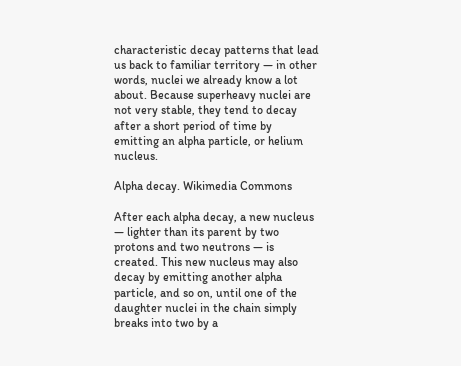characteristic decay patterns that lead us back to familiar territory — in other words, nuclei we already know a lot about. Because superheavy nuclei are not very stable, they tend to decay after a short period of time by emitting an alpha particle, or helium nucleus.

Alpha decay. Wikimedia Commons

After each alpha decay, a new nucleus — lighter than its parent by two protons and two neutrons — is created. This new nucleus may also decay by emitting another alpha particle, and so on, until one of the daughter nuclei in the chain simply breaks into two by a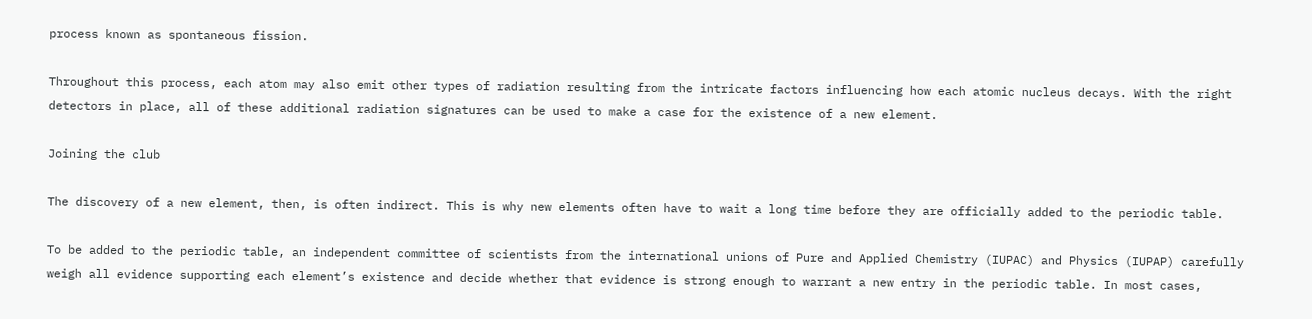process known as spontaneous fission.

Throughout this process, each atom may also emit other types of radiation resulting from the intricate factors influencing how each atomic nucleus decays. With the right detectors in place, all of these additional radiation signatures can be used to make a case for the existence of a new element.

Joining the club

The discovery of a new element, then, is often indirect. This is why new elements often have to wait a long time before they are officially added to the periodic table.

To be added to the periodic table, an independent committee of scientists from the international unions of Pure and Applied Chemistry (IUPAC) and Physics (IUPAP) carefully weigh all evidence supporting each element’s existence and decide whether that evidence is strong enough to warrant a new entry in the periodic table. In most cases,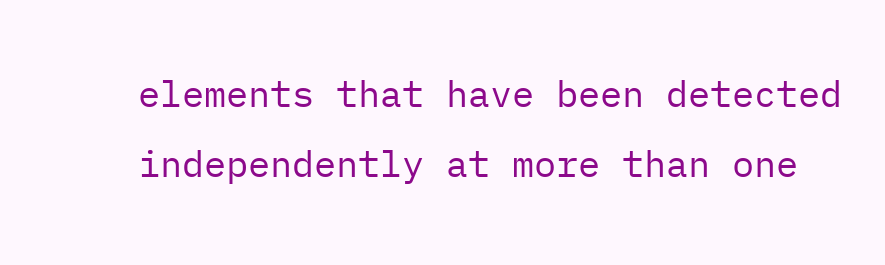elements that have been detected independently at more than one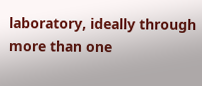laboratory, ideally through more than one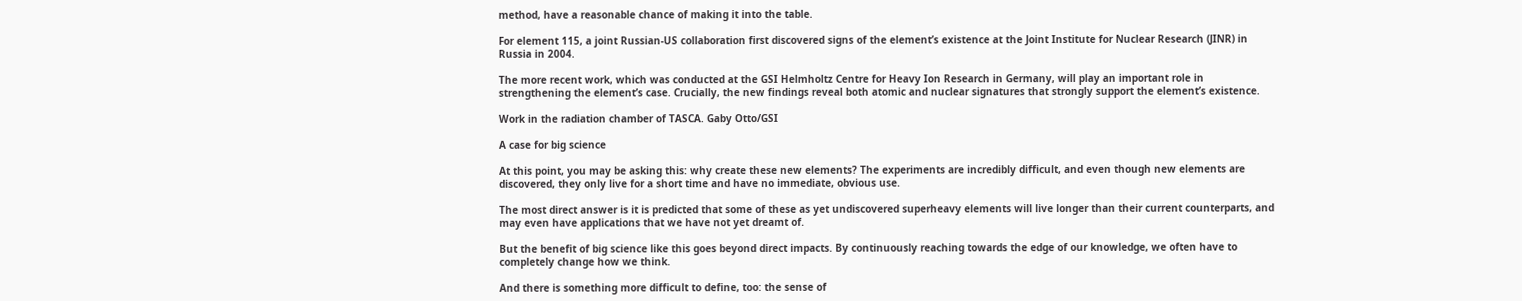method, have a reasonable chance of making it into the table.

For element 115, a joint Russian-US collaboration first discovered signs of the element’s existence at the Joint Institute for Nuclear Research (JINR) in Russia in 2004.

The more recent work, which was conducted at the GSI Helmholtz Centre for Heavy Ion Research in Germany, will play an important role in strengthening the element’s case. Crucially, the new findings reveal both atomic and nuclear signatures that strongly support the element’s existence.

Work in the radiation chamber of TASCA. Gaby Otto/GSI

A case for big science

At this point, you may be asking this: why create these new elements? The experiments are incredibly difficult, and even though new elements are discovered, they only live for a short time and have no immediate, obvious use.

The most direct answer is it is predicted that some of these as yet undiscovered superheavy elements will live longer than their current counterparts, and may even have applications that we have not yet dreamt of.

But the benefit of big science like this goes beyond direct impacts. By continuously reaching towards the edge of our knowledge, we often have to completely change how we think.

And there is something more difficult to define, too: the sense of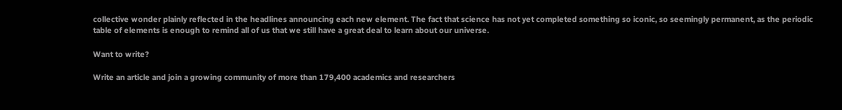collective wonder plainly reflected in the headlines announcing each new element. The fact that science has not yet completed something so iconic, so seemingly permanent, as the periodic table of elements is enough to remind all of us that we still have a great deal to learn about our universe.

Want to write?

Write an article and join a growing community of more than 179,400 academics and researchers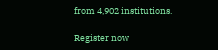from 4,902 institutions.

Register now